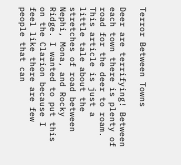Terror Between Towns

Deer are terrifying! Between each town there is plenty of road for the deer to roam. This article is just a little tale about the stretches of road between Nephi, Mona, and Rocky Ridge. I wanted to put this on the Clarion because I feel like there are few people that can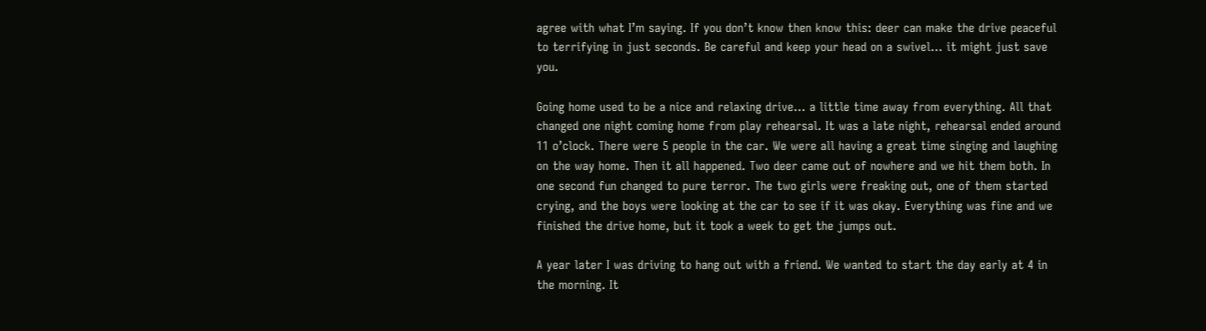agree with what I’m saying. If you don’t know then know this: deer can make the drive peaceful to terrifying in just seconds. Be careful and keep your head on a swivel… it might just save you.

Going home used to be a nice and relaxing drive… a little time away from everything. All that changed one night coming home from play rehearsal. It was a late night, rehearsal ended around 11 o’clock. There were 5 people in the car. We were all having a great time singing and laughing on the way home. Then it all happened. Two deer came out of nowhere and we hit them both. In one second fun changed to pure terror. The two girls were freaking out, one of them started crying, and the boys were looking at the car to see if it was okay. Everything was fine and we finished the drive home, but it took a week to get the jumps out.

A year later I was driving to hang out with a friend. We wanted to start the day early at 4 in the morning. It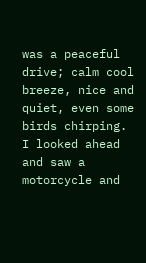was a peaceful drive; calm cool breeze, nice and quiet, even some birds chirping. I looked ahead and saw a motorcycle and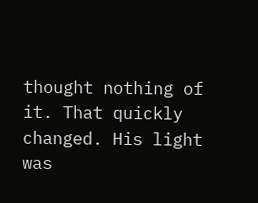thought nothing of it. That quickly changed. His light was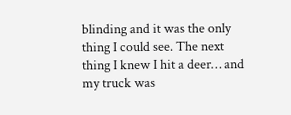blinding and it was the only thing I could see. The next thing I knew I hit a deer… and my truck was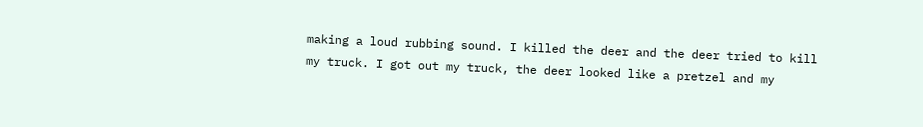making a loud rubbing sound. I killed the deer and the deer tried to kill my truck. I got out my truck, the deer looked like a pretzel and my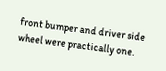front bumper and driver side wheel were practically one.